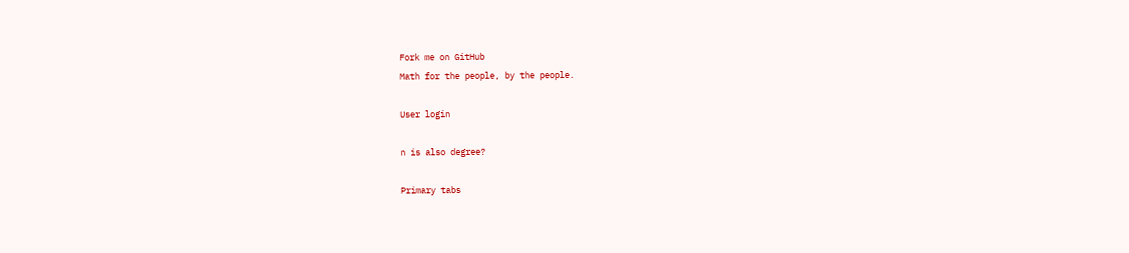Fork me on GitHub
Math for the people, by the people.

User login

n is also degree?

Primary tabs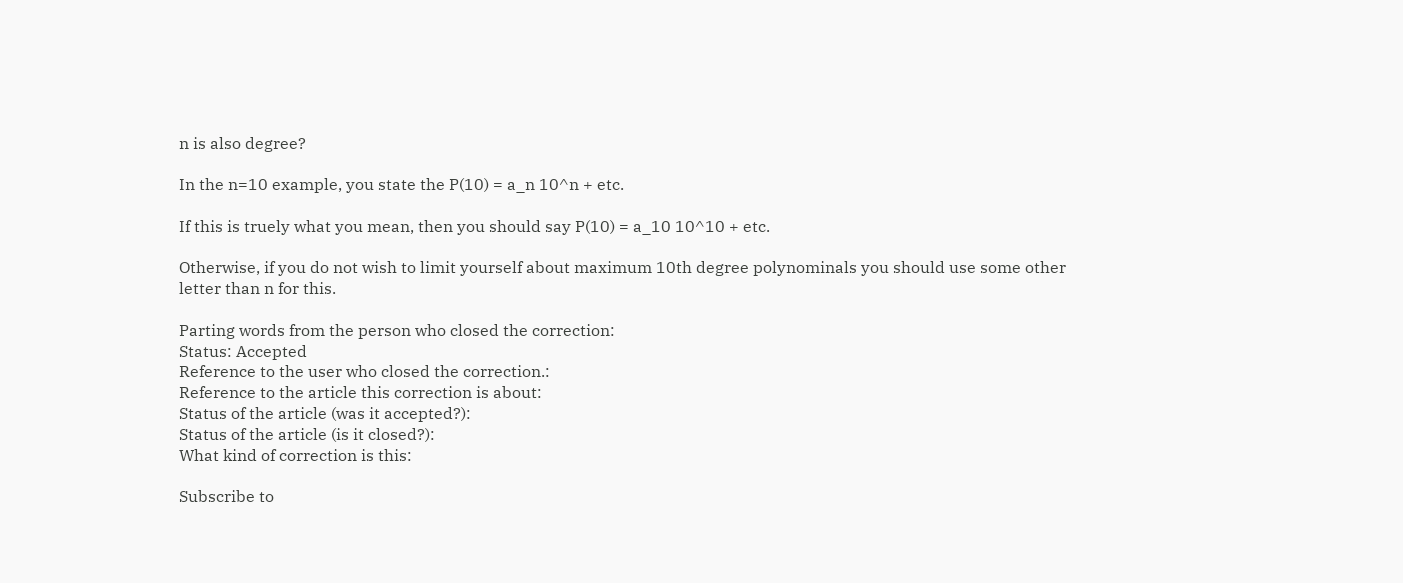n is also degree?

In the n=10 example, you state the P(10) = a_n 10^n + etc.

If this is truely what you mean, then you should say P(10) = a_10 10^10 + etc.

Otherwise, if you do not wish to limit yourself about maximum 10th degree polynominals you should use some other letter than n for this.

Parting words from the person who closed the correction:
Status: Accepted
Reference to the user who closed the correction.:
Reference to the article this correction is about:
Status of the article (was it accepted?):
Status of the article (is it closed?):
What kind of correction is this:

Subscribe to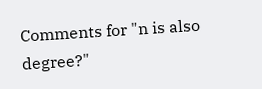Comments for "n is also degree?"